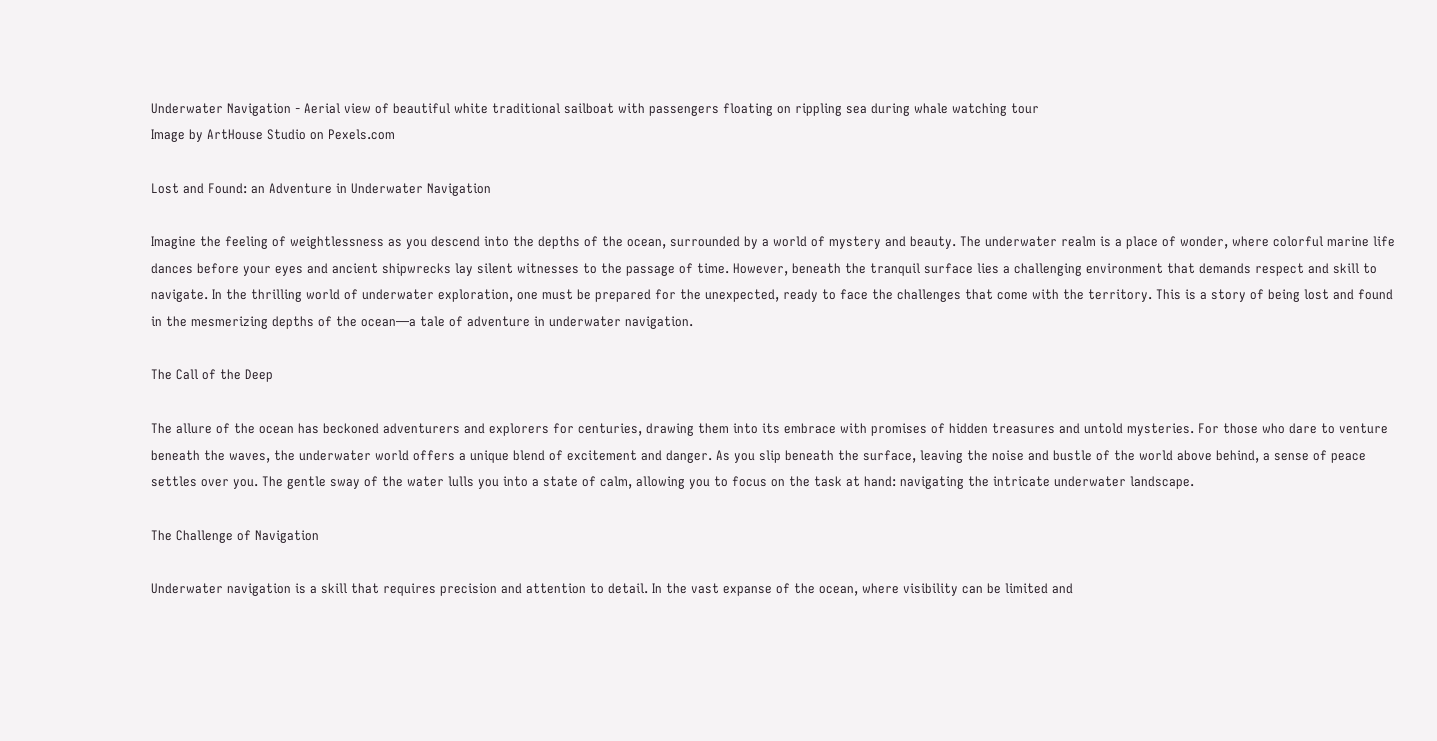Underwater Navigation - Aerial view of beautiful white traditional sailboat with passengers floating on rippling sea during whale watching tour
Image by ArtHouse Studio on Pexels.com

Lost and Found: an Adventure in Underwater Navigation

Imagine the feeling of weightlessness as you descend into the depths of the ocean, surrounded by a world of mystery and beauty. The underwater realm is a place of wonder, where colorful marine life dances before your eyes and ancient shipwrecks lay silent witnesses to the passage of time. However, beneath the tranquil surface lies a challenging environment that demands respect and skill to navigate. In the thrilling world of underwater exploration, one must be prepared for the unexpected, ready to face the challenges that come with the territory. This is a story of being lost and found in the mesmerizing depths of the ocean—a tale of adventure in underwater navigation.

The Call of the Deep

The allure of the ocean has beckoned adventurers and explorers for centuries, drawing them into its embrace with promises of hidden treasures and untold mysteries. For those who dare to venture beneath the waves, the underwater world offers a unique blend of excitement and danger. As you slip beneath the surface, leaving the noise and bustle of the world above behind, a sense of peace settles over you. The gentle sway of the water lulls you into a state of calm, allowing you to focus on the task at hand: navigating the intricate underwater landscape.

The Challenge of Navigation

Underwater navigation is a skill that requires precision and attention to detail. In the vast expanse of the ocean, where visibility can be limited and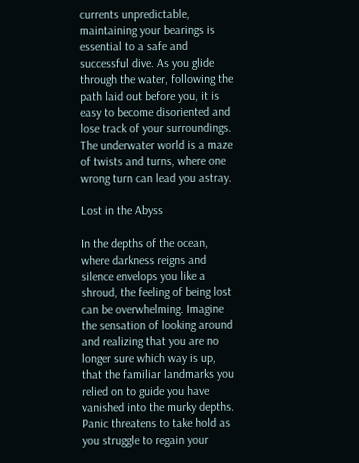currents unpredictable, maintaining your bearings is essential to a safe and successful dive. As you glide through the water, following the path laid out before you, it is easy to become disoriented and lose track of your surroundings. The underwater world is a maze of twists and turns, where one wrong turn can lead you astray.

Lost in the Abyss

In the depths of the ocean, where darkness reigns and silence envelops you like a shroud, the feeling of being lost can be overwhelming. Imagine the sensation of looking around and realizing that you are no longer sure which way is up, that the familiar landmarks you relied on to guide you have vanished into the murky depths. Panic threatens to take hold as you struggle to regain your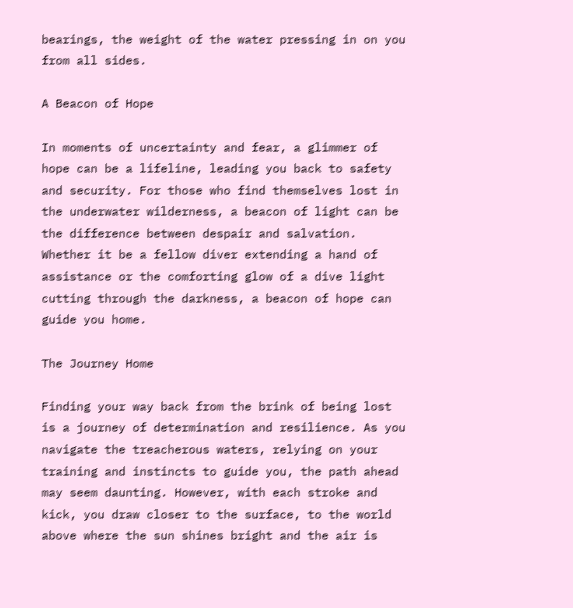bearings, the weight of the water pressing in on you from all sides.

A Beacon of Hope

In moments of uncertainty and fear, a glimmer of hope can be a lifeline, leading you back to safety and security. For those who find themselves lost in the underwater wilderness, a beacon of light can be the difference between despair and salvation. Whether it be a fellow diver extending a hand of assistance or the comforting glow of a dive light cutting through the darkness, a beacon of hope can guide you home.

The Journey Home

Finding your way back from the brink of being lost is a journey of determination and resilience. As you navigate the treacherous waters, relying on your training and instincts to guide you, the path ahead may seem daunting. However, with each stroke and kick, you draw closer to the surface, to the world above where the sun shines bright and the air is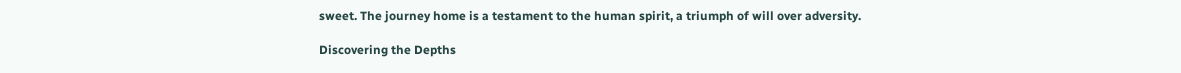sweet. The journey home is a testament to the human spirit, a triumph of will over adversity.

Discovering the Depths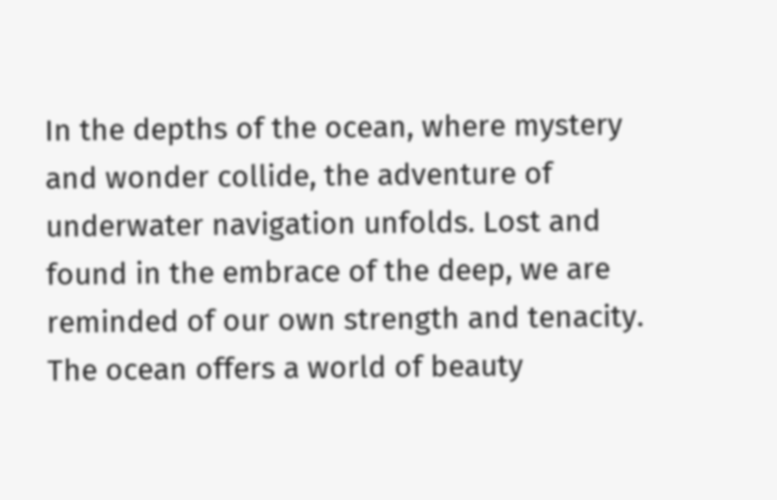In the depths of the ocean, where mystery and wonder collide, the adventure of underwater navigation unfolds. Lost and found in the embrace of the deep, we are reminded of our own strength and tenacity. The ocean offers a world of beauty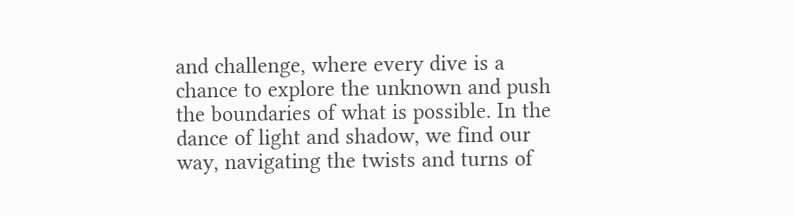and challenge, where every dive is a chance to explore the unknown and push the boundaries of what is possible. In the dance of light and shadow, we find our way, navigating the twists and turns of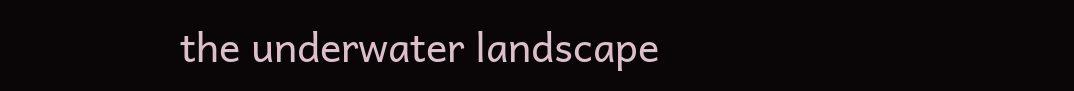the underwater landscape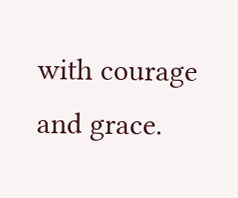with courage and grace.